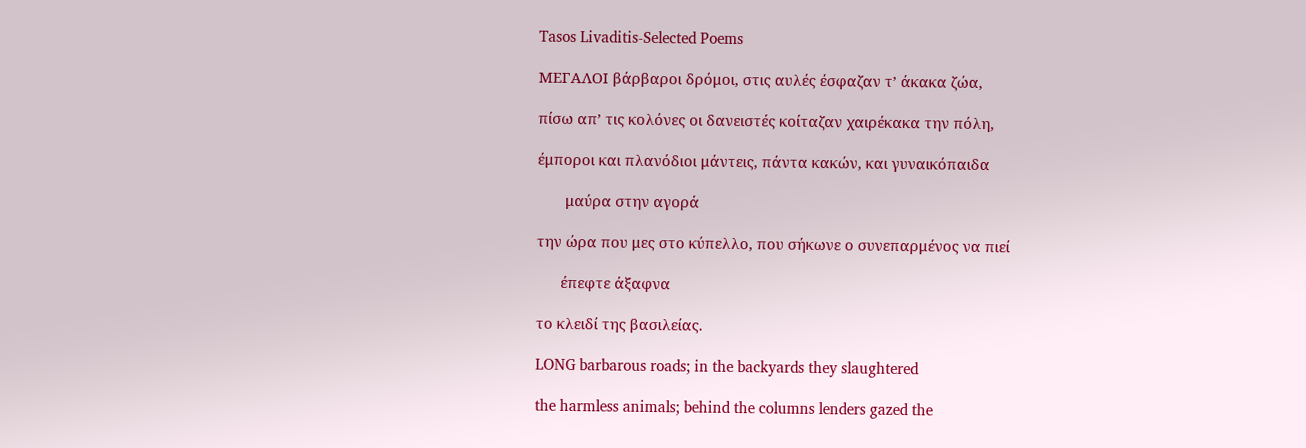Tasos Livaditis-Selected Poems

ΜΕΓΑΛΟΙ βάρβαροι δρόμοι, στις αυλές έσφαζαν τ’ άκακα ζώα,

πίσω απ’ τις κολόνες οι δανειστές κοίταζαν χαιρέκακα την πόλη,

έμποροι και πλανόδιοι μάντεις, πάντα κακών, και γυναικόπαιδα

       μαύρα στην αγορά

την ώρα που μες στο κύπελλο, που σήκωνε ο συνεπαρμένος να πιεί

      έπεφτε άξαφνα

το κλειδί της βασιλείας.

LONG barbarous roads; in the backyards they slaughtered

the harmless animals; behind the columns lenders gazed the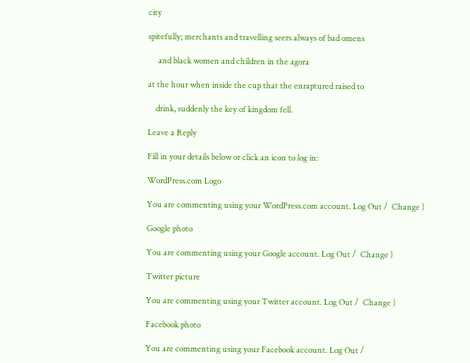city

spitefully; merchants and travelling seers always of bad omens

     and black women and children in the agora

at the hour when inside the cup that the enraptured raised to

    drink, suddenly the key of kingdom fell.

Leave a Reply

Fill in your details below or click an icon to log in:

WordPress.com Logo

You are commenting using your WordPress.com account. Log Out /  Change )

Google photo

You are commenting using your Google account. Log Out /  Change )

Twitter picture

You are commenting using your Twitter account. Log Out /  Change )

Facebook photo

You are commenting using your Facebook account. Log Out /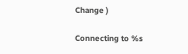Change )

Connecting to %s